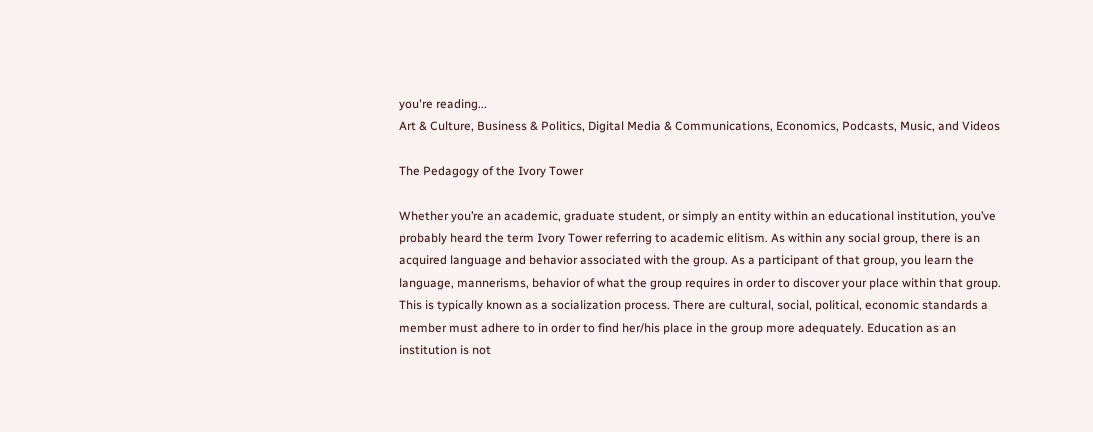you're reading...
Art & Culture, Business & Politics, Digital Media & Communications, Economics, Podcasts, Music, and Videos

The Pedagogy of the Ivory Tower

Whether you’re an academic, graduate student, or simply an entity within an educational institution, you’ve probably heard the term Ivory Tower referring to academic elitism. As within any social group, there is an acquired language and behavior associated with the group. As a participant of that group, you learn the language, mannerisms, behavior of what the group requires in order to discover your place within that group. This is typically known as a socialization process. There are cultural, social, political, economic standards a member must adhere to in order to find her/his place in the group more adequately. Education as an institution is not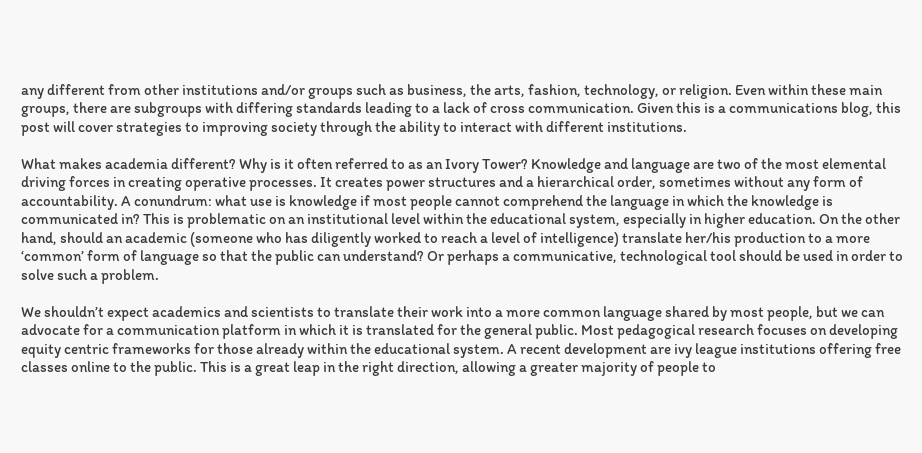any different from other institutions and/or groups such as business, the arts, fashion, technology, or religion. Even within these main groups, there are subgroups with differing standards leading to a lack of cross communication. Given this is a communications blog, this post will cover strategies to improving society through the ability to interact with different institutions.

What makes academia different? Why is it often referred to as an Ivory Tower? Knowledge and language are two of the most elemental driving forces in creating operative processes. It creates power structures and a hierarchical order, sometimes without any form of accountability. A conundrum: what use is knowledge if most people cannot comprehend the language in which the knowledge is communicated in? This is problematic on an institutional level within the educational system, especially in higher education. On the other hand, should an academic (someone who has diligently worked to reach a level of intelligence) translate her/his production to a more ‘common’ form of language so that the public can understand? Or perhaps a communicative, technological tool should be used in order to solve such a problem.

We shouldn’t expect academics and scientists to translate their work into a more common language shared by most people, but we can advocate for a communication platform in which it is translated for the general public. Most pedagogical research focuses on developing equity centric frameworks for those already within the educational system. A recent development are ivy league institutions offering free classes online to the public. This is a great leap in the right direction, allowing a greater majority of people to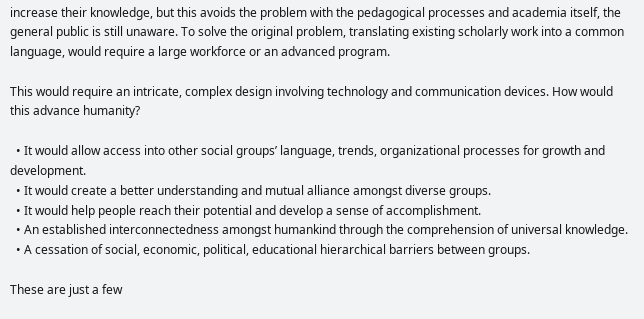increase their knowledge, but this avoids the problem with the pedagogical processes and academia itself, the general public is still unaware. To solve the original problem, translating existing scholarly work into a common language, would require a large workforce or an advanced program.

This would require an intricate, complex design involving technology and communication devices. How would this advance humanity?

  • It would allow access into other social groups’ language, trends, organizational processes for growth and development.
  • It would create a better understanding and mutual alliance amongst diverse groups.
  • It would help people reach their potential and develop a sense of accomplishment.
  • An established interconnectedness amongst humankind through the comprehension of universal knowledge.
  • A cessation of social, economic, political, educational hierarchical barriers between groups.

These are just a few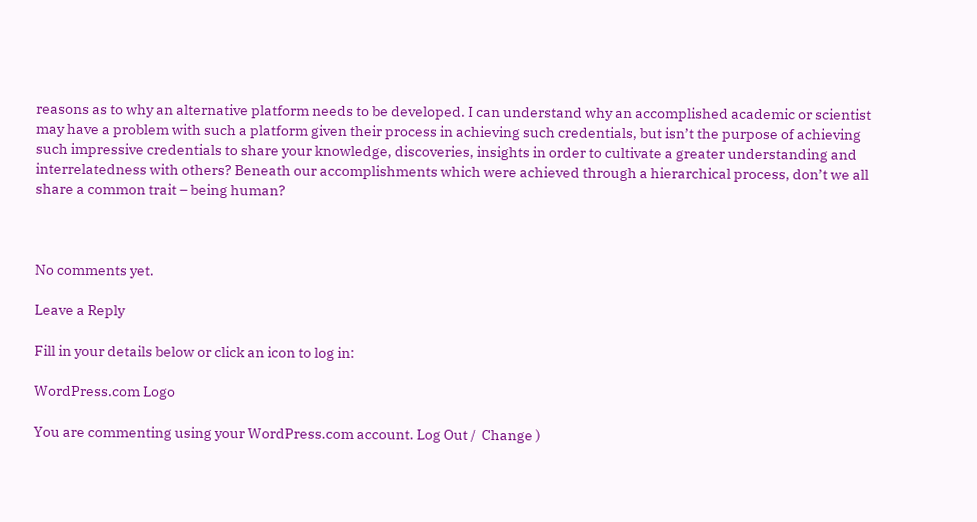reasons as to why an alternative platform needs to be developed. I can understand why an accomplished academic or scientist may have a problem with such a platform given their process in achieving such credentials, but isn’t the purpose of achieving such impressive credentials to share your knowledge, discoveries, insights in order to cultivate a greater understanding and interrelatedness with others? Beneath our accomplishments which were achieved through a hierarchical process, don’t we all share a common trait – being human?



No comments yet.

Leave a Reply

Fill in your details below or click an icon to log in:

WordPress.com Logo

You are commenting using your WordPress.com account. Log Out /  Change )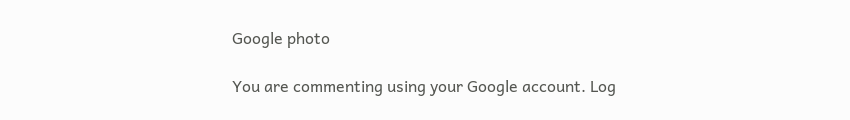Google photo

You are commenting using your Google account. Log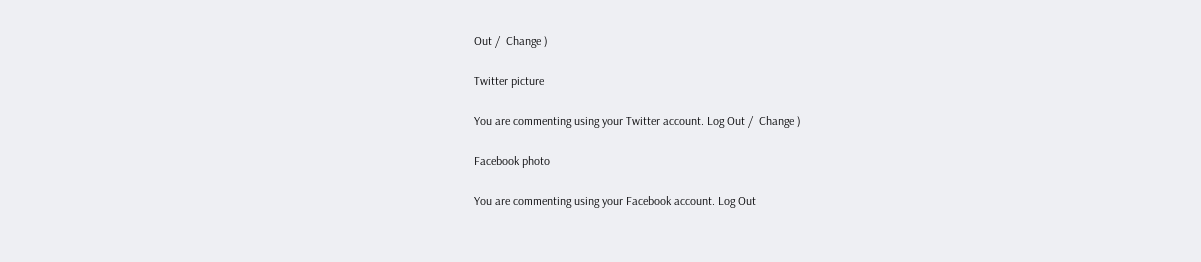Out /  Change )

Twitter picture

You are commenting using your Twitter account. Log Out /  Change )

Facebook photo

You are commenting using your Facebook account. Log Out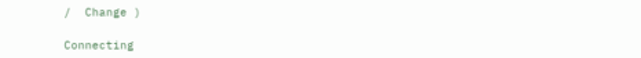/  Change )

Connecting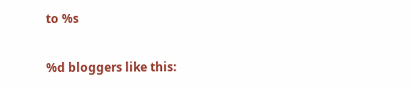to %s

%d bloggers like this: